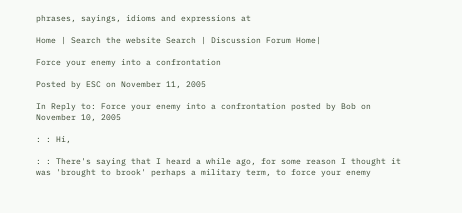phrases, sayings, idioms and expressions at

Home | Search the website Search | Discussion Forum Home|

Force your enemy into a confrontation

Posted by ESC on November 11, 2005

In Reply to: Force your enemy into a confrontation posted by Bob on November 10, 2005

: : Hi,

: : There's saying that I heard a while ago, for some reason I thought it was 'brought to brook' perhaps a military term, to force your enemy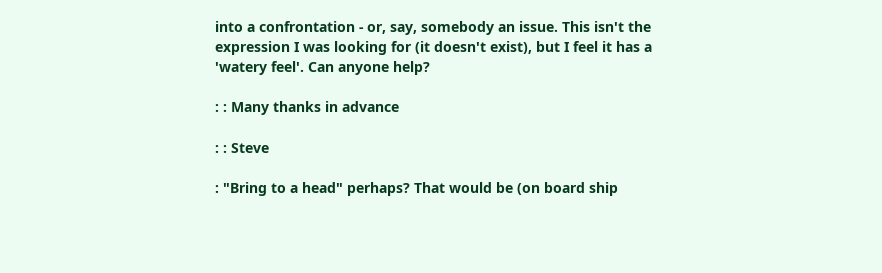into a confrontation - or, say, somebody an issue. This isn't the expression I was looking for (it doesn't exist), but I feel it has a 'watery feel'. Can anyone help?

: : Many thanks in advance

: : Steve

: "Bring to a head" perhaps? That would be (on board ship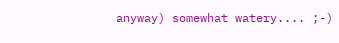anyway) somewhat watery.... ;-)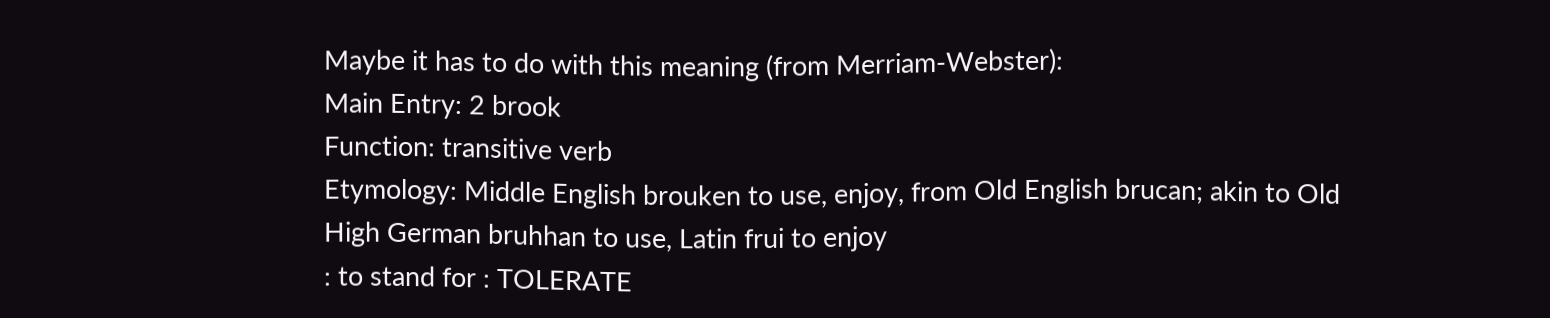Maybe it has to do with this meaning (from Merriam-Webster):
Main Entry: 2 brook
Function: transitive verb
Etymology: Middle English brouken to use, enjoy, from Old English brucan; akin to Old High German bruhhan to use, Latin frui to enjoy
: to stand for : TOLERATE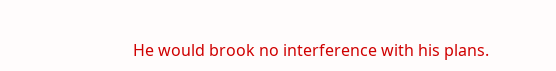He would brook no interference with his plans.